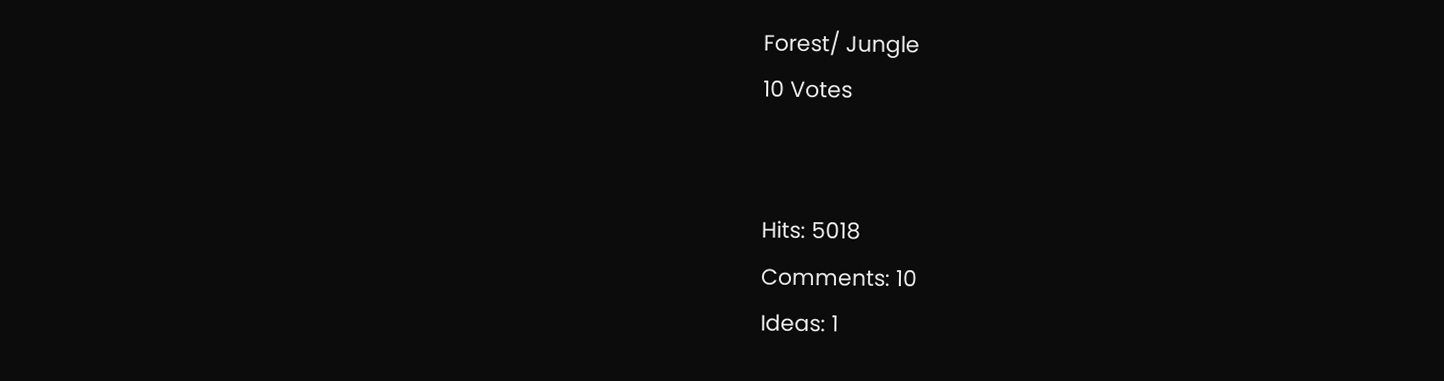Forest/ Jungle
10 Votes


Hits: 5018
Comments: 10
Ideas: 1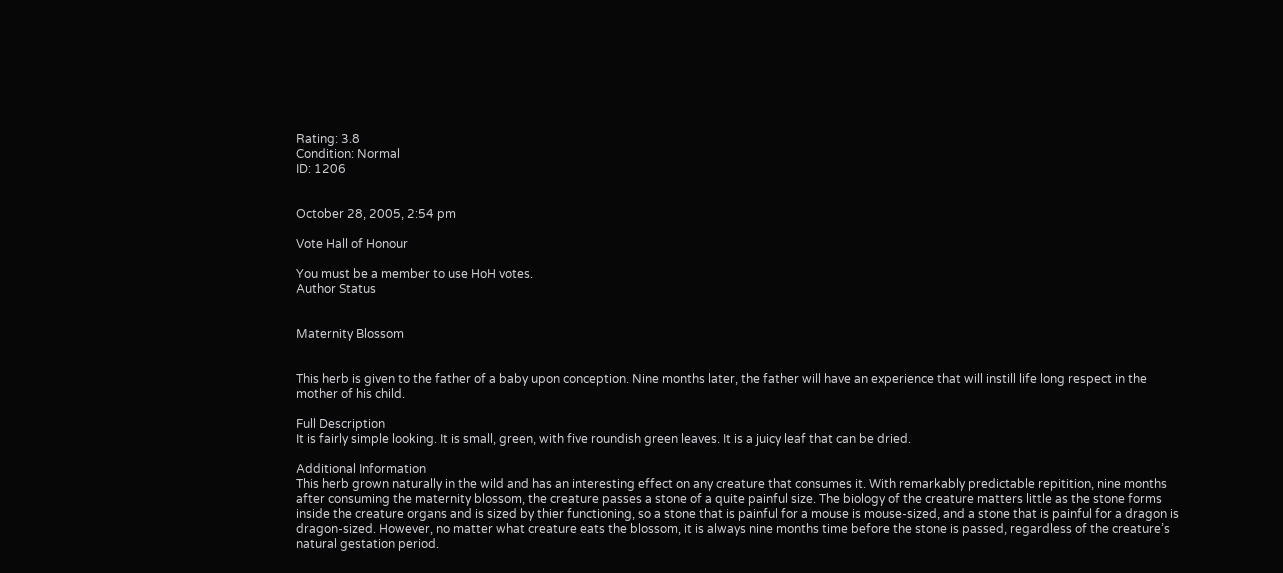Rating: 3.8
Condition: Normal
ID: 1206


October 28, 2005, 2:54 pm

Vote Hall of Honour

You must be a member to use HoH votes.
Author Status


Maternity Blossom


This herb is given to the father of a baby upon conception. Nine months later, the father will have an experience that will instill life long respect in the mother of his child.

Full Description
It is fairly simple looking. It is small, green, with five roundish green leaves. It is a juicy leaf that can be dried.

Additional Information
This herb grown naturally in the wild and has an interesting effect on any creature that consumes it. With remarkably predictable repitition, nine months after consuming the maternity blossom, the creature passes a stone of a quite painful size. The biology of the creature matters little as the stone forms inside the creature organs and is sized by thier functioning, so a stone that is painful for a mouse is mouse-sized, and a stone that is painful for a dragon is dragon-sized. However, no matter what creature eats the blossom, it is always nine months time before the stone is passed, regardless of the creature’s natural gestation period.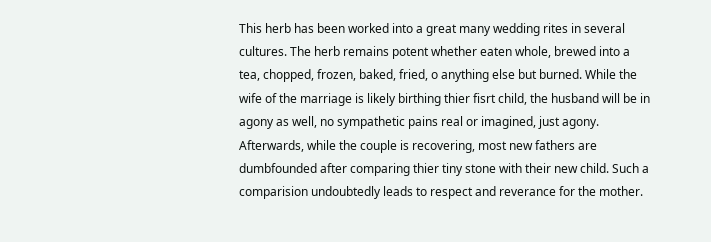This herb has been worked into a great many wedding rites in several cultures. The herb remains potent whether eaten whole, brewed into a tea, chopped, frozen, baked, fried, o anything else but burned. While the wife of the marriage is likely birthing thier fisrt child, the husband will be in agony as well, no sympathetic pains real or imagined, just agony. Afterwards, while the couple is recovering, most new fathers are dumbfounded after comparing thier tiny stone with their new child. Such a comparision undoubtedly leads to respect and reverance for the mother.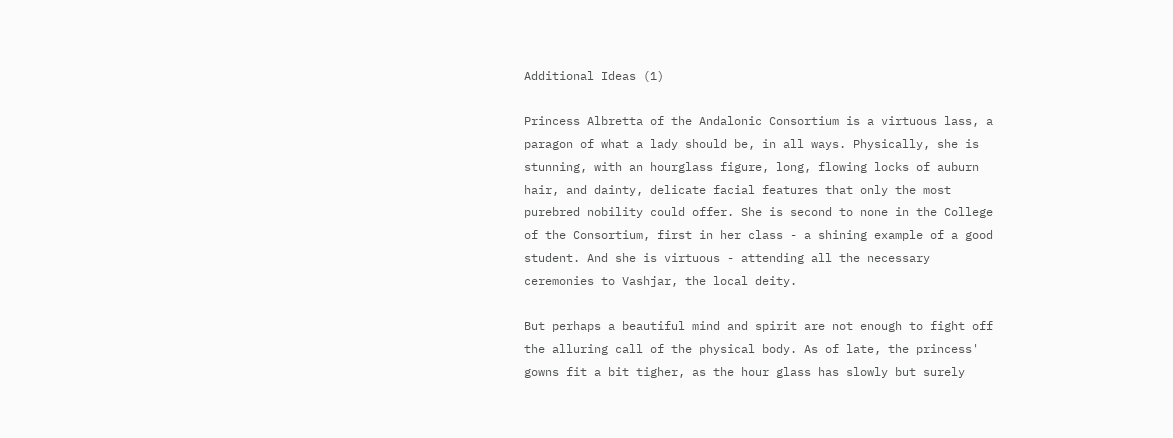Additional Ideas (1)

Princess Albretta of the Andalonic Consortium is a virtuous lass, a paragon of what a lady should be, in all ways. Physically, she is stunning, with an hourglass figure, long, flowing locks of auburn hair, and dainty, delicate facial features that only the most purebred nobility could offer. She is second to none in the College of the Consortium, first in her class - a shining example of a good student. And she is virtuous - attending all the necessary ceremonies to Vashjar, the local deity.

But perhaps a beautiful mind and spirit are not enough to fight off the alluring call of the physical body. As of late, the princess' gowns fit a bit tigher, as the hour glass has slowly but surely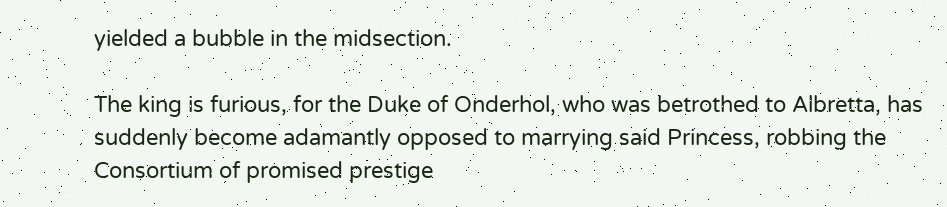yielded a bubble in the midsection.

The king is furious, for the Duke of Onderhol, who was betrothed to Albretta, has suddenly become adamantly opposed to marrying said Princess, robbing the Consortium of promised prestige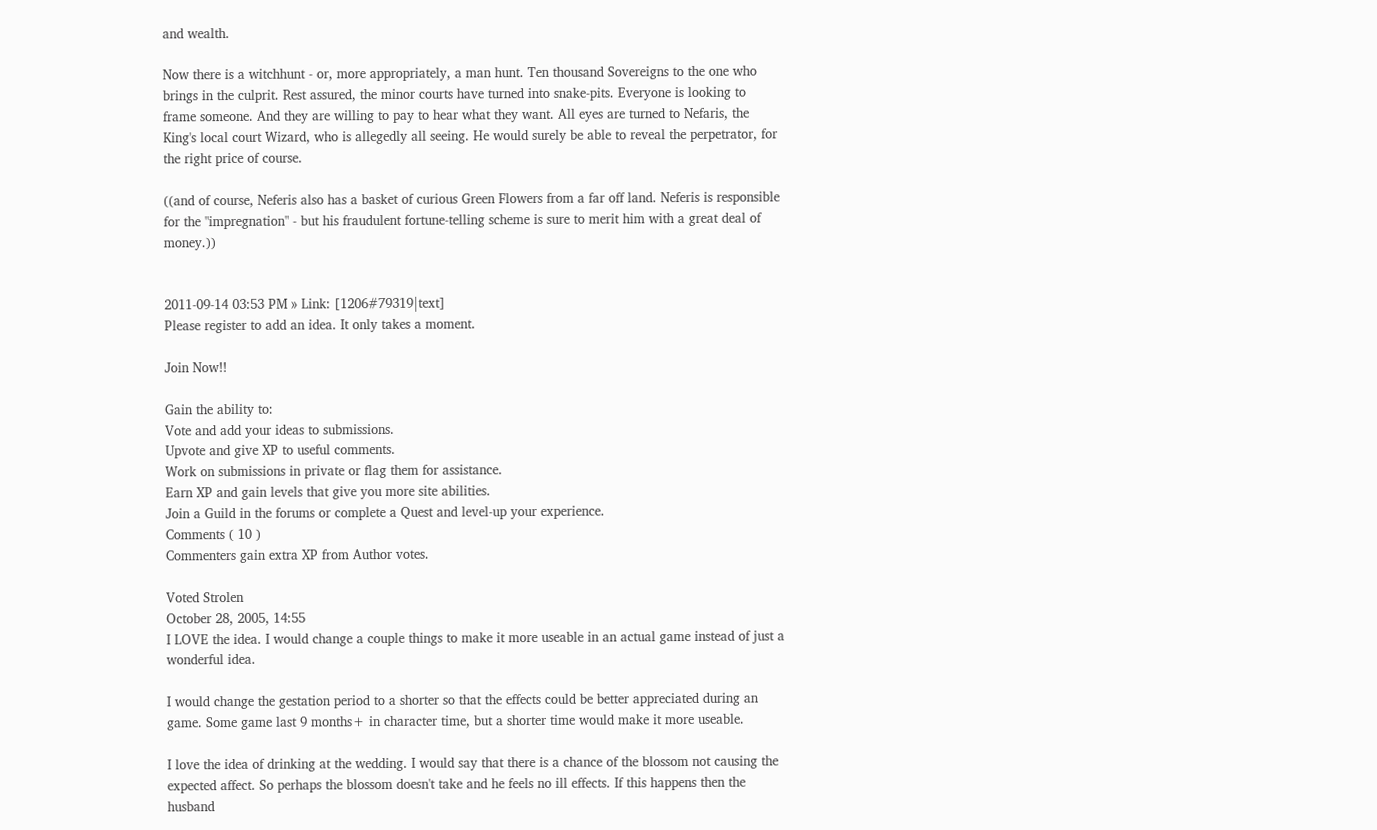and wealth.

Now there is a witchhunt - or, more appropriately, a man hunt. Ten thousand Sovereigns to the one who brings in the culprit. Rest assured, the minor courts have turned into snake-pits. Everyone is looking to frame someone. And they are willing to pay to hear what they want. All eyes are turned to Nefaris, the King's local court Wizard, who is allegedly all seeing. He would surely be able to reveal the perpetrator, for the right price of course.

((and of course, Neferis also has a basket of curious Green Flowers from a far off land. Neferis is responsible for the "impregnation" - but his fraudulent fortune-telling scheme is sure to merit him with a great deal of money.))


2011-09-14 03:53 PM » Link: [1206#79319|text]
Please register to add an idea. It only takes a moment.

Join Now!!

Gain the ability to:
Vote and add your ideas to submissions.
Upvote and give XP to useful comments.
Work on submissions in private or flag them for assistance.
Earn XP and gain levels that give you more site abilities.
Join a Guild in the forums or complete a Quest and level-up your experience.
Comments ( 10 )
Commenters gain extra XP from Author votes.

Voted Strolen
October 28, 2005, 14:55
I LOVE the idea. I would change a couple things to make it more useable in an actual game instead of just a wonderful idea.

I would change the gestation period to a shorter so that the effects could be better appreciated during an game. Some game last 9 months+ in character time, but a shorter time would make it more useable.

I love the idea of drinking at the wedding. I would say that there is a chance of the blossom not causing the expected affect. So perhaps the blossom doesn't take and he feels no ill effects. If this happens then the husband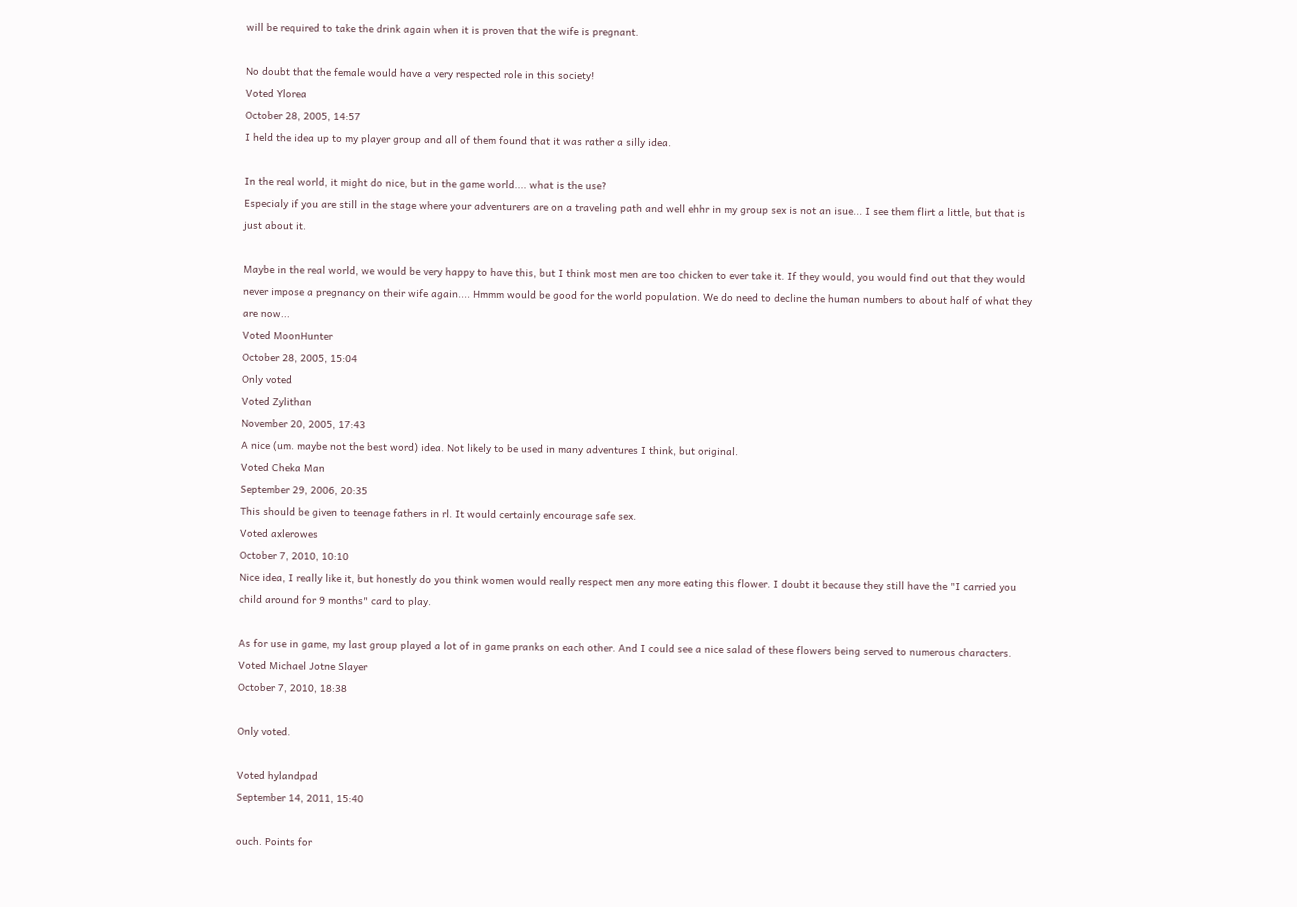will be required to take the drink again when it is proven that the wife is pregnant.

No doubt that the female would have a very respected role in this society!
Voted Ylorea
October 28, 2005, 14:57
I held the idea up to my player group and all of them found that it was rather a silly idea.

In the real world, it might do nice, but in the game world.... what is the use?
Especialy if you are still in the stage where your adventurers are on a traveling path and well ehhr in my group sex is not an isue... I see them flirt a little, but that is just about it.

Maybe in the real world, we would be very happy to have this, but I think most men are too chicken to ever take it. If they would, you would find out that they would never impose a pregnancy on their wife again.... Hmmm would be good for the world population. We do need to decline the human numbers to about half of what they are now...
Voted MoonHunter
October 28, 2005, 15:04
Only voted
Voted Zylithan
November 20, 2005, 17:43
A nice (um. maybe not the best word) idea. Not likely to be used in many adventures I think, but original.
Voted Cheka Man
September 29, 2006, 20:35
This should be given to teenage fathers in rl. It would certainly encourage safe sex.
Voted axlerowes
October 7, 2010, 10:10
Nice idea, I really like it, but honestly do you think women would really respect men any more eating this flower. I doubt it because they still have the "I carried you child around for 9 months" card to play.

As for use in game, my last group played a lot of in game pranks on each other. And I could see a nice salad of these flowers being served to numerous characters.
Voted Michael Jotne Slayer
October 7, 2010, 18:38

Only voted.

Voted hylandpad
September 14, 2011, 15:40

ouch. Points for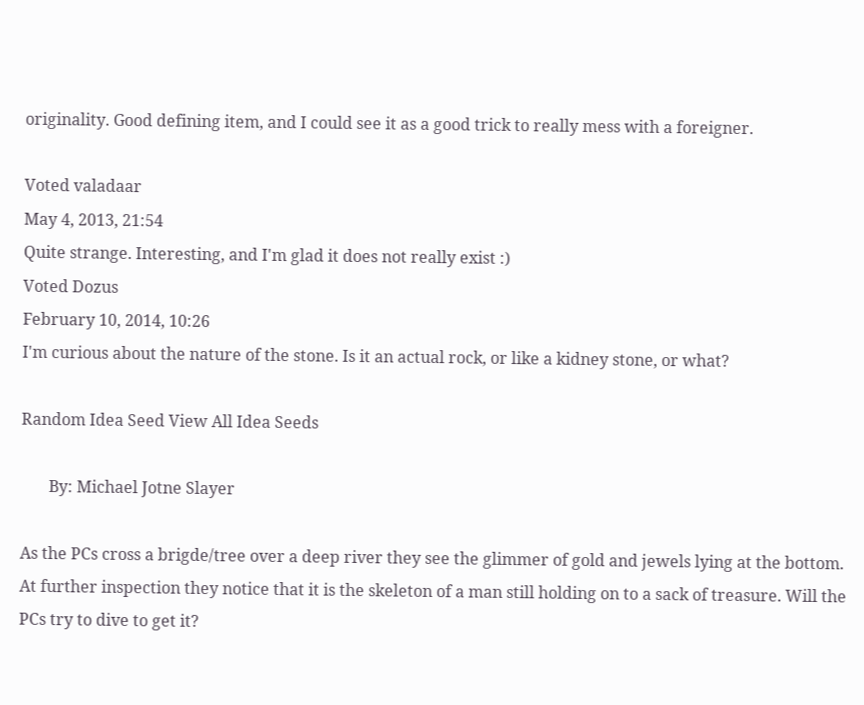originality. Good defining item, and I could see it as a good trick to really mess with a foreigner.

Voted valadaar
May 4, 2013, 21:54
Quite strange. Interesting, and I'm glad it does not really exist :)
Voted Dozus
February 10, 2014, 10:26
I'm curious about the nature of the stone. Is it an actual rock, or like a kidney stone, or what?

Random Idea Seed View All Idea Seeds

       By: Michael Jotne Slayer

As the PCs cross a brigde/tree over a deep river they see the glimmer of gold and jewels lying at the bottom. At further inspection they notice that it is the skeleton of a man still holding on to a sack of treasure. Will the PCs try to dive to get it?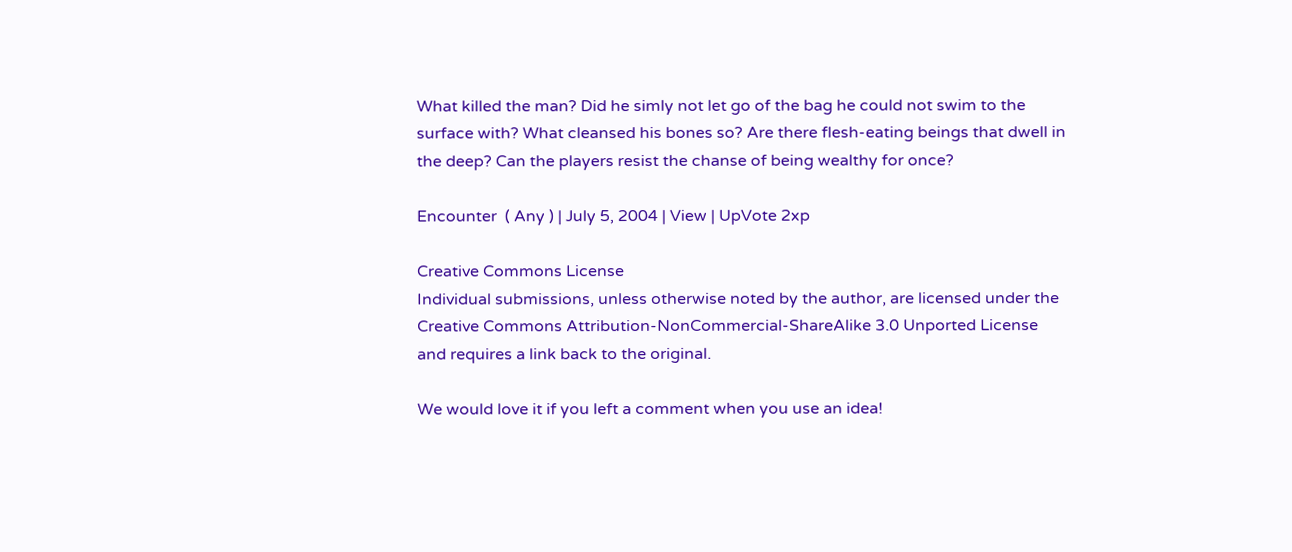What killed the man? Did he simly not let go of the bag he could not swim to the surface with? What cleansed his bones so? Are there flesh-eating beings that dwell in the deep? Can the players resist the chanse of being wealthy for once?

Encounter  ( Any ) | July 5, 2004 | View | UpVote 2xp

Creative Commons License
Individual submissions, unless otherwise noted by the author, are licensed under the
Creative Commons Attribution-NonCommercial-ShareAlike 3.0 Unported License
and requires a link back to the original.

We would love it if you left a comment when you use an idea!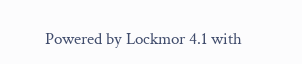Powered by Lockmor 4.1 with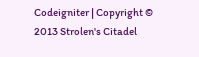Codeigniter | Copyright © 2013 Strolen's Citadel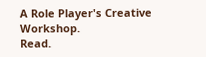A Role Player's Creative Workshop.
Read.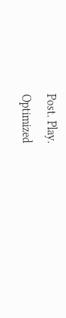Post. Play.
Optimized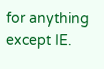for anything except IE.